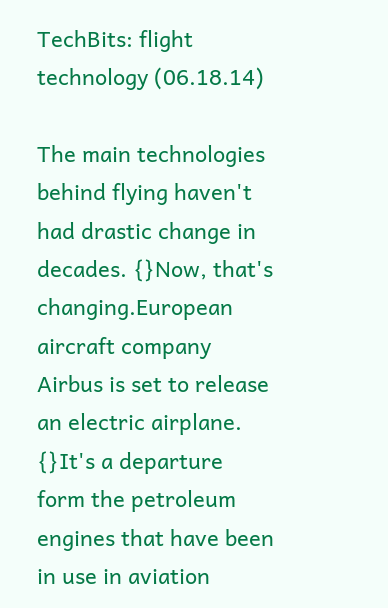TechBits: flight technology (06.18.14)

The main technologies behind flying haven't had drastic change in decades. {}Now, that's changing.European aircraft company Airbus is set to release an electric airplane. {}It's a departure form the petroleum engines that have been in use in aviation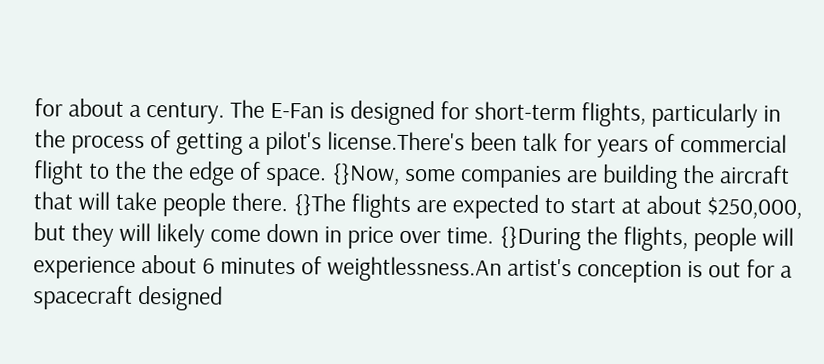for about a century. The E-Fan is designed for short-term flights, particularly in the process of getting a pilot's license.There's been talk for years of commercial flight to the the edge of space. {}Now, some companies are building the aircraft that will take people there. {}The flights are expected to start at about $250,000, but they will likely come down in price over time. {}During the flights, people will experience about 6 minutes of weightlessness.An artist's conception is out for a spacecraft designed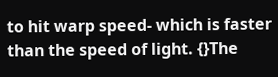to hit warp speed- which is faster than the speed of light. {}The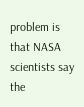problem is that NASA scientists say the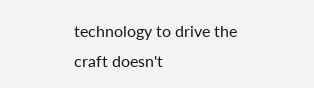technology to drive the craft doesn't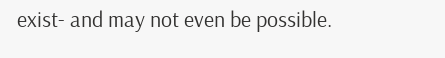exist- and may not even be possible.